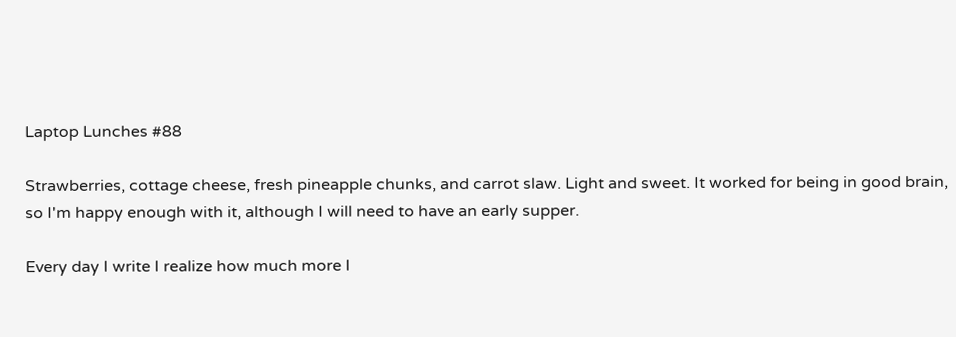Laptop Lunches #88

Strawberries, cottage cheese, fresh pineapple chunks, and carrot slaw. Light and sweet. It worked for being in good brain, so I'm happy enough with it, although I will need to have an early supper.

Every day I write I realize how much more I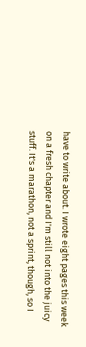have to write about. I wrote eight pages this week on a fresh chapter and I'm still not into the juicy stuff. It's a marathon, not a sprint, though, so I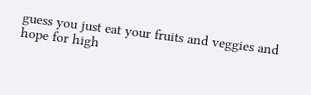guess you just eat your fruits and veggies and hope for high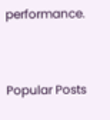performance.


Popular Posts